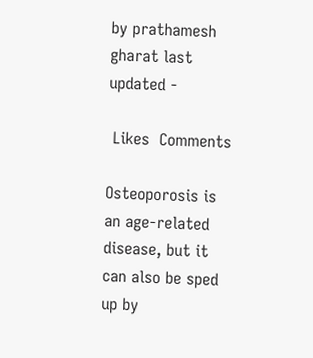by prathamesh gharat last updated -

 Likes  Comments

Osteoporosis is an age-related disease, but it can also be sped up by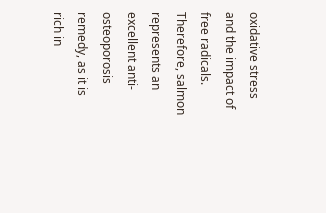oxidative stress and the impact of free radicals. Therefore, salmon represents an excellent anti-osteoporosis remedy, as it is rich in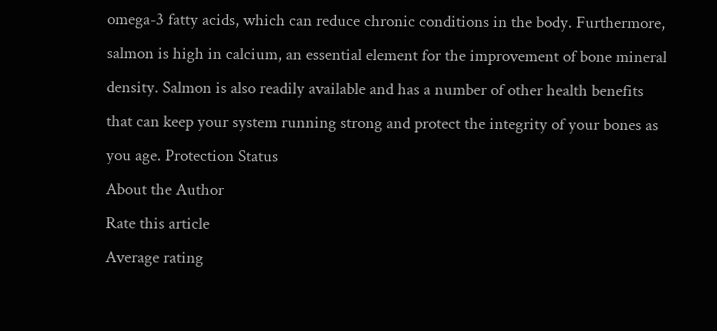omega-3 fatty acids, which can reduce chronic conditions in the body. Furthermore, salmon is high in calcium, an essential element for the improvement of bone mineral density. Salmon is also readily available and has a number of other health benefits that can keep your system running strong and protect the integrity of your bones as you age. Protection Status
About the Author
Rate this article
Average rating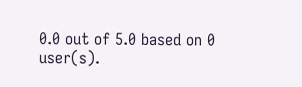0.0 out of 5.0 based on 0 user(s).